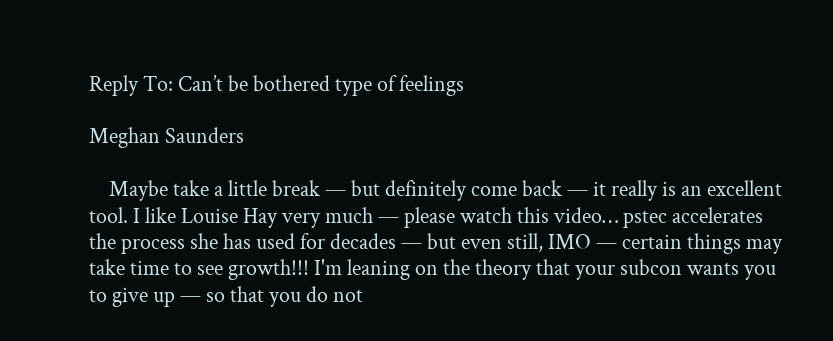Reply To: Can’t be bothered type of feelings

Meghan Saunders

    Maybe take a little break — but definitely come back — it really is an excellent tool. I like Louise Hay very much — please watch this video… pstec accelerates the process she has used for decades — but even still, IMO — certain things may take time to see growth!!! I'm leaning on the theory that your subcon wants you to give up — so that you do not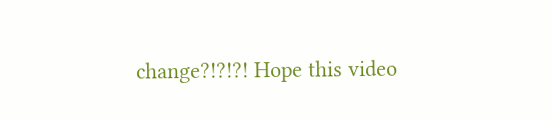change?!?!?! Hope this video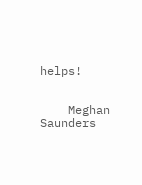helps!


    Meghan Saunders